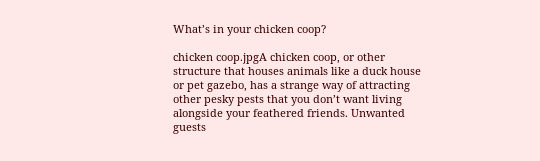What’s in your chicken coop?

chicken coop.jpgA chicken coop, or other structure that houses animals like a duck house or pet gazebo, has a strange way of attracting other pesky pests that you don’t want living alongside your feathered friends. Unwanted guests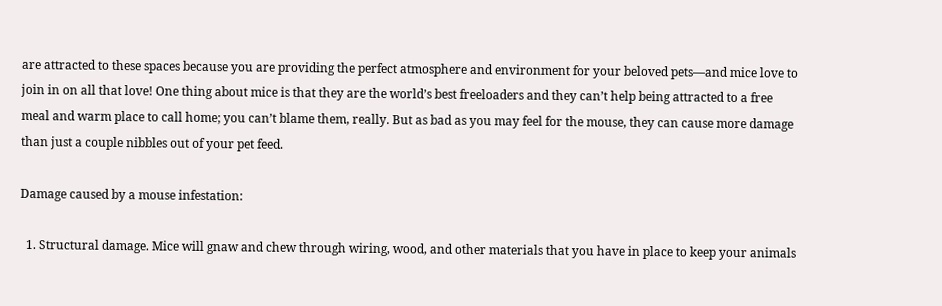are attracted to these spaces because you are providing the perfect atmosphere and environment for your beloved pets—and mice love to join in on all that love! One thing about mice is that they are the world’s best freeloaders and they can’t help being attracted to a free meal and warm place to call home; you can’t blame them, really. But as bad as you may feel for the mouse, they can cause more damage than just a couple nibbles out of your pet feed.

Damage caused by a mouse infestation:

  1. Structural damage. Mice will gnaw and chew through wiring, wood, and other materials that you have in place to keep your animals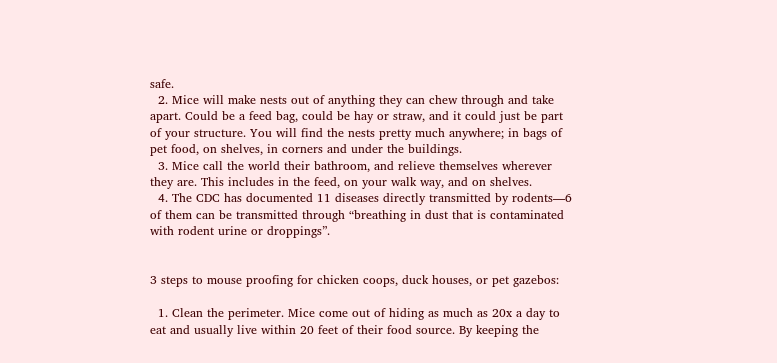safe.
  2. Mice will make nests out of anything they can chew through and take apart. Could be a feed bag, could be hay or straw, and it could just be part of your structure. You will find the nests pretty much anywhere; in bags of pet food, on shelves, in corners and under the buildings.
  3. Mice call the world their bathroom, and relieve themselves wherever they are. This includes in the feed, on your walk way, and on shelves.
  4. The CDC has documented 11 diseases directly transmitted by rodents—6 of them can be transmitted through “breathing in dust that is contaminated with rodent urine or droppings”.


3 steps to mouse proofing for chicken coops, duck houses, or pet gazebos:

  1. Clean the perimeter. Mice come out of hiding as much as 20x a day to eat and usually live within 20 feet of their food source. By keeping the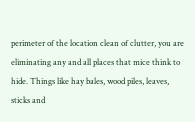perimeter of the location clean of clutter, you are eliminating any and all places that mice think to hide. Things like hay bales, wood piles, leaves, sticks and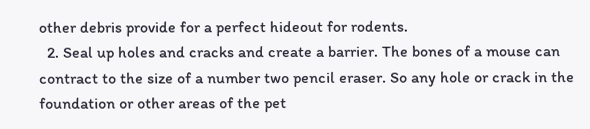other debris provide for a perfect hideout for rodents.
  2. Seal up holes and cracks and create a barrier. The bones of a mouse can contract to the size of a number two pencil eraser. So any hole or crack in the foundation or other areas of the pet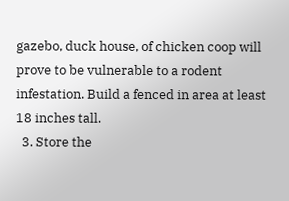gazebo, duck house, of chicken coop will prove to be vulnerable to a rodent infestation. Build a fenced in area at least 18 inches tall.
  3. Store the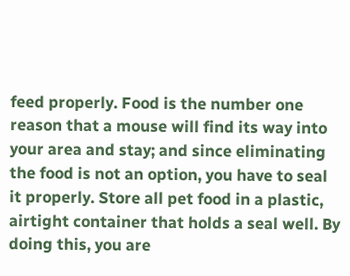feed properly. Food is the number one reason that a mouse will find its way into your area and stay; and since eliminating the food is not an option, you have to seal it properly. Store all pet food in a plastic, airtight container that holds a seal well. By doing this, you are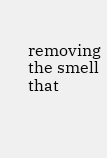removing the smell that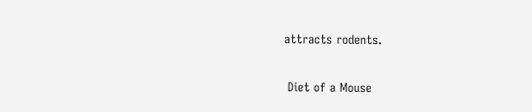attracts rodents.

 Diet of a Mouse